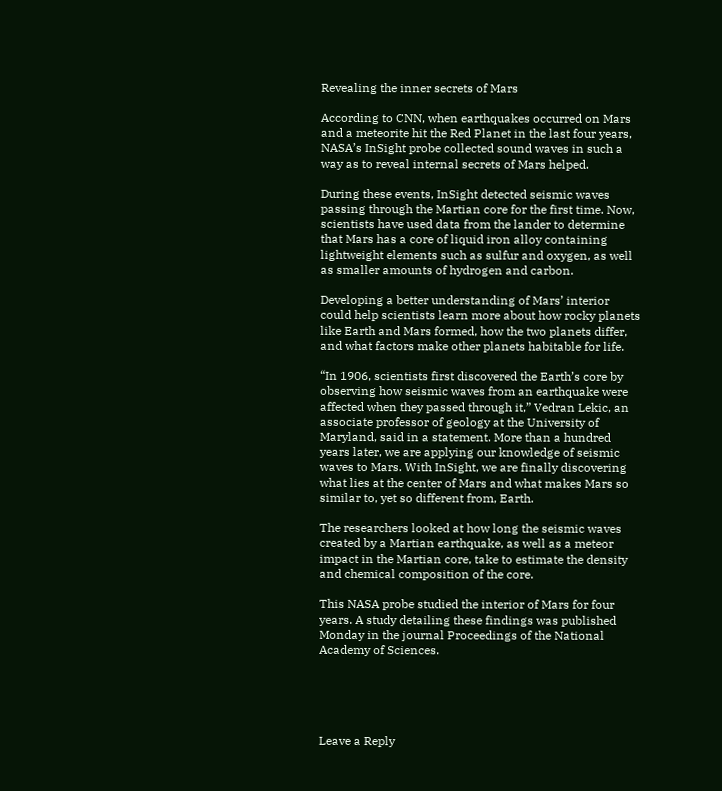Revealing the inner secrets of Mars

According to CNN, when earthquakes occurred on Mars and a meteorite hit the Red Planet in the last four years, NASA’s InSight probe collected sound waves in such a way as to reveal internal secrets of Mars helped.

During these events, InSight detected seismic waves passing through the Martian core for the first time. Now, scientists have used data from the lander to determine that Mars has a core of liquid iron alloy containing lightweight elements such as sulfur and oxygen, as well as smaller amounts of hydrogen and carbon.

Developing a better understanding of Mars’ interior could help scientists learn more about how rocky planets like Earth and Mars formed, how the two planets differ, and what factors make other planets habitable for life.

“In 1906, scientists first discovered the Earth’s core by observing how seismic waves from an earthquake were affected when they passed through it,” Vedran Lekic, an associate professor of geology at the University of Maryland, said in a statement. More than a hundred years later, we are applying our knowledge of seismic waves to Mars. With InSight, we are finally discovering what lies at the center of Mars and what makes Mars so similar to, yet so different from, Earth.

The researchers looked at how long the seismic waves created by a Martian earthquake, as well as a meteor impact in the Martian core, take to estimate the density and chemical composition of the core.

This NASA probe studied the interior of Mars for four years. A study detailing these findings was published Monday in the journal Proceedings of the National Academy of Sciences.





Leave a Reply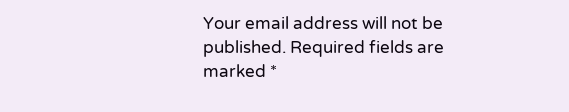Your email address will not be published. Required fields are marked *